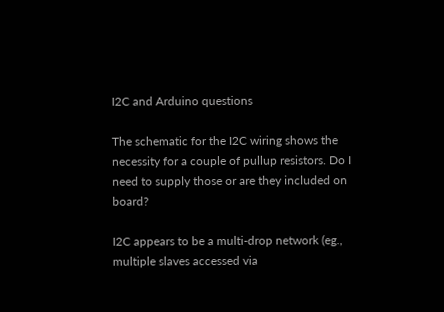I2C and Arduino questions

The schematic for the I2C wiring shows the necessity for a couple of pullup resistors. Do I need to supply those or are they included on board?

I2C appears to be a multi-drop network (eg., multiple slaves accessed via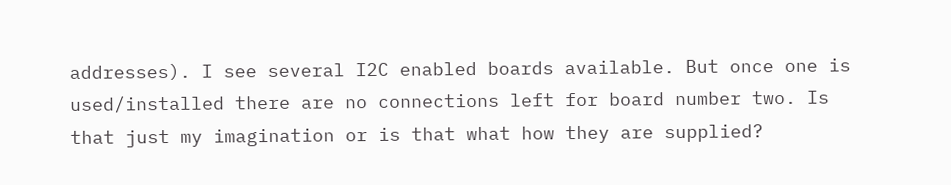addresses). I see several I2C enabled boards available. But once one is used/installed there are no connections left for board number two. Is that just my imagination or is that what how they are supplied?